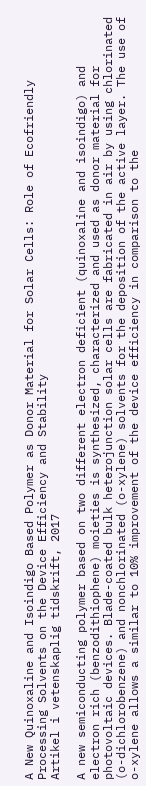A New Quinoxaline and Isoindigo Based Polymer as Donor Material for Solar Cells: Role of Ecofriendly Processing Solvents on the Device Efficiency and Stability
Artikel i vetenskaplig tidskrift, 2017

A new semiconducting polymer based on two different electron deficient (quinoxaline and isoindigo) and electron rich (benzodithiophene) moieties is synthesized, characterized and used as donor material for photovoltaic devices. Blade-coated bulk heterojunction solar cells are fabricated in air by using chlorinated (o-dichlorobenzene) and nonchlorinated (o-xylene) solvents for the deposition of the active layer. The use of o-xylene allows a similar to 10% improvement of the device efficiency in comparison to the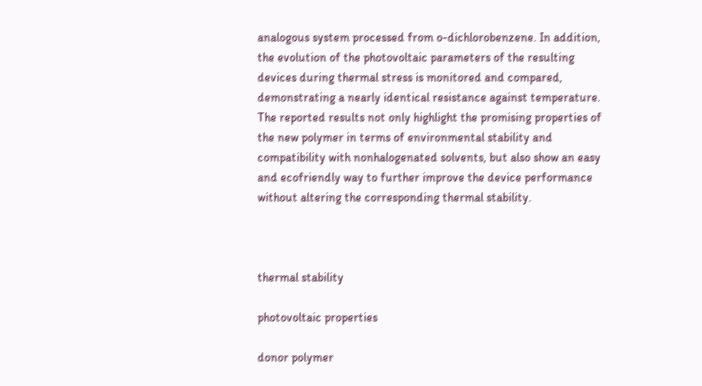analogous system processed from o-dichlorobenzene. In addition, the evolution of the photovoltaic parameters of the resulting devices during thermal stress is monitored and compared, demonstrating a nearly identical resistance against temperature. The reported results not only highlight the promising properties of the new polymer in terms of environmental stability and compatibility with nonhalogenated solvents, but also show an easy and ecofriendly way to further improve the device performance without altering the corresponding thermal stability.



thermal stability

photovoltaic properties

donor polymer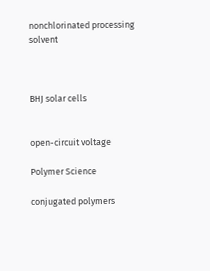nonchlorinated processing solvent



BHJ solar cells


open-circuit voltage

Polymer Science

conjugated polymers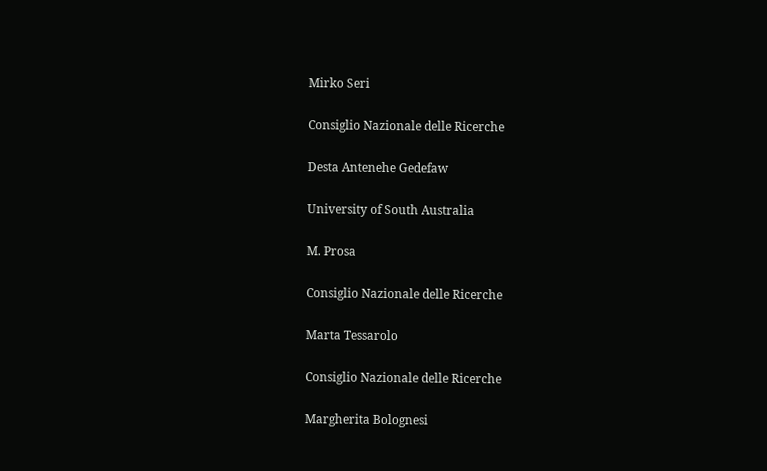Mirko Seri

Consiglio Nazionale delle Ricerche

Desta Antenehe Gedefaw

University of South Australia

M. Prosa

Consiglio Nazionale delle Ricerche

Marta Tessarolo

Consiglio Nazionale delle Ricerche

Margherita Bolognesi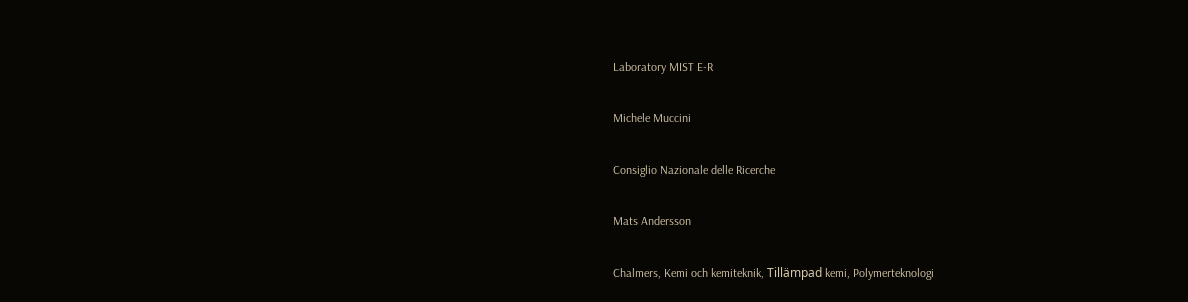Laboratory MIST E-R

Michele Muccini

Consiglio Nazionale delle Ricerche

Mats Andersson

Chalmers, Kemi och kemiteknik, Tillämpad kemi, Polymerteknologi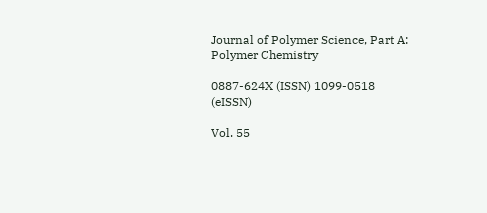Journal of Polymer Science, Part A: Polymer Chemistry

0887-624X (ISSN) 1099-0518 (eISSN)

Vol. 55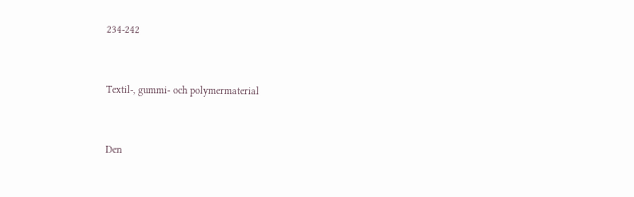234-242


Textil-, gummi- och polymermaterial


Den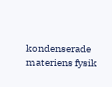kondenserade materiens fysik